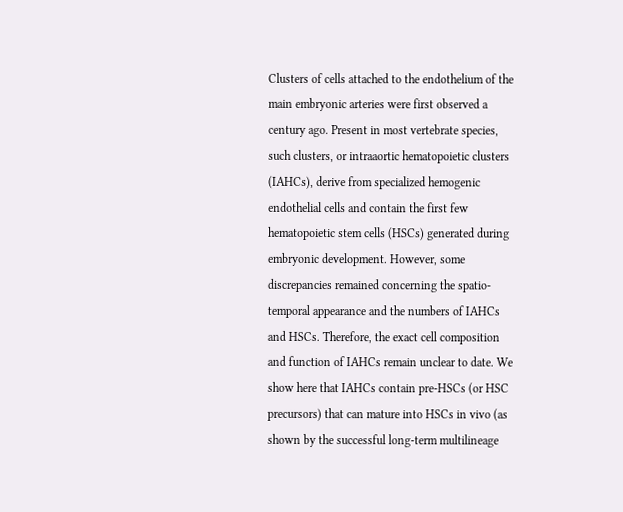Clusters of cells attached to the endothelium of the main embryonic arteries were first observed a century ago. Present in most vertebrate species, such clusters, or intraaortic hematopoietic clusters (IAHCs), derive from specialized hemogenic endothelial cells and contain the first few hematopoietic stem cells (HSCs) generated during embryonic development. However, some discrepancies remained concerning the spatio-temporal appearance and the numbers of IAHCs and HSCs. Therefore, the exact cell composition and function of IAHCs remain unclear to date. We show here that IAHCs contain pre-HSCs (or HSC precursors) that can mature into HSCs in vivo (as shown by the successful long-term multilineage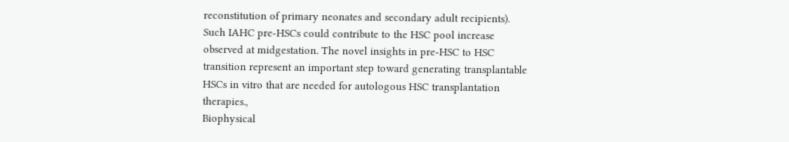reconstitution of primary neonates and secondary adult recipients). Such IAHC pre-HSCs could contribute to the HSC pool increase observed at midgestation. The novel insights in pre-HSC to HSC transition represent an important step toward generating transplantable HSCs in vitro that are needed for autologous HSC transplantation therapies.,
Biophysical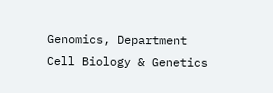Genomics, Department Cell Biology & Genetics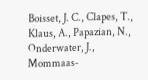Boisset, J. C., Clapes, T., Klaus, A., Papazian, N., Onderwater, J., Mommaas-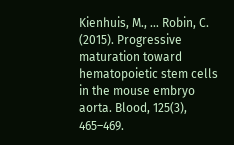Kienhuis, M., … Robin, C. (2015). Progressive maturation toward hematopoietic stem cells in the mouse embryo aorta. Blood, 125(3), 465–469.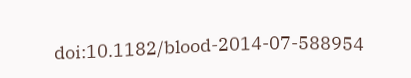doi:10.1182/blood-2014-07-588954